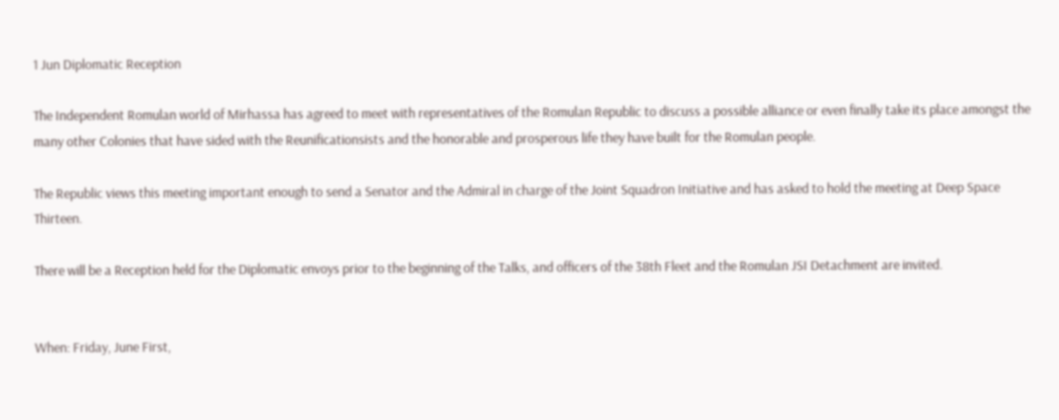1 Jun Diplomatic Reception

The Independent Romulan world of Mirhassa has agreed to meet with representatives of the Romulan Republic to discuss a possible alliance or even finally take its place amongst the many other Colonies that have sided with the Reunificationsists and the honorable and prosperous life they have built for the Romulan people.

The Republic views this meeting important enough to send a Senator and the Admiral in charge of the Joint Squadron Initiative and has asked to hold the meeting at Deep Space Thirteen.

There will be a Reception held for the Diplomatic envoys prior to the beginning of the Talks, and officers of the 38th Fleet and the Romulan JSI Detachment are invited.


When: Friday, June First,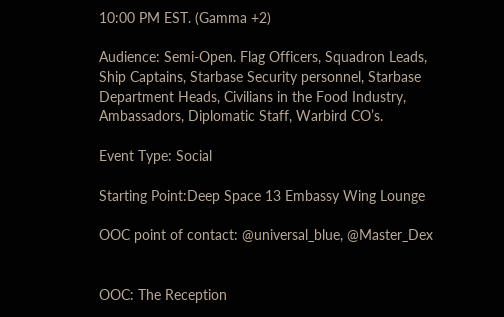10:00 PM EST. (Gamma +2)

Audience: Semi-Open. Flag Officers, Squadron Leads, Ship Captains, Starbase Security personnel, Starbase Department Heads, Civilians in the Food Industry, Ambassadors, Diplomatic Staff, Warbird CO’s.

Event Type: Social

Starting Point:Deep Space 13 Embassy Wing Lounge

OOC point of contact: @universal_blue, @Master_Dex


OOC: The Reception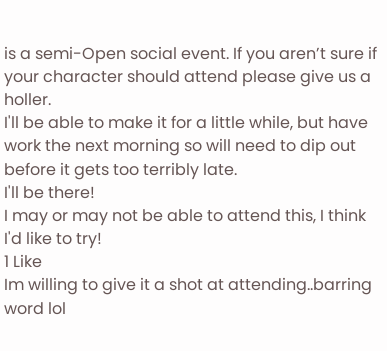is a semi-Open social event. If you aren’t sure if your character should attend please give us a holler.
I'll be able to make it for a little while, but have work the next morning so will need to dip out before it gets too terribly late.
I'll be there!
I may or may not be able to attend this, I think I'd like to try!
1 Like
Im willing to give it a shot at attending..barring word lol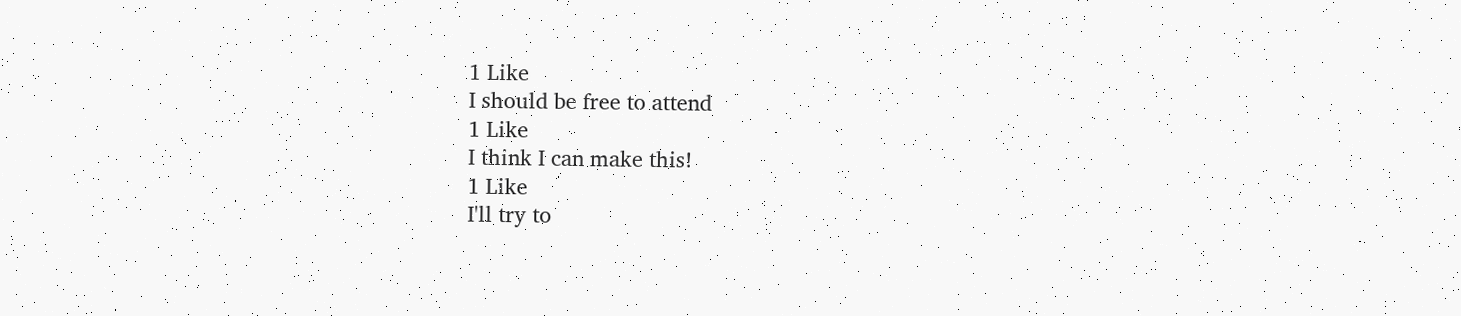1 Like
I should be free to attend
1 Like
I think I can make this!
1 Like
I'll try to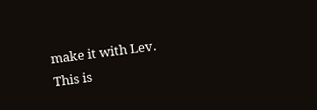make it with Lev.
This is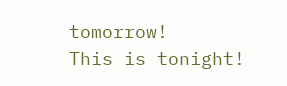tomorrow!
This is tonight!